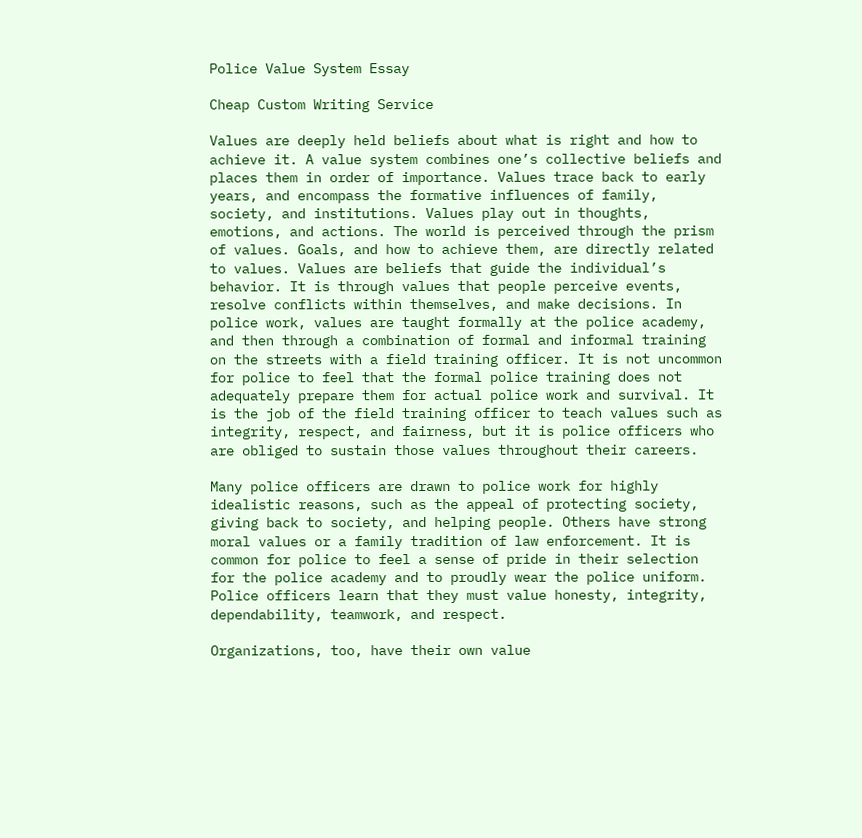Police Value System Essay

Cheap Custom Writing Service

Values are deeply held beliefs about what is right and how to achieve it. A value system combines one’s collective beliefs and places them in order of importance. Values trace back to early years, and encompass the formative influences of family, society, and institutions. Values play out in thoughts, emotions, and actions. The world is perceived through the prism of values. Goals, and how to achieve them, are directly related to values. Values are beliefs that guide the individual’s behavior. It is through values that people perceive events, resolve conflicts within themselves, and make decisions. In police work, values are taught formally at the police academy, and then through a combination of formal and informal training on the streets with a field training officer. It is not uncommon for police to feel that the formal police training does not adequately prepare them for actual police work and survival. It is the job of the field training officer to teach values such as integrity, respect, and fairness, but it is police officers who are obliged to sustain those values throughout their careers.

Many police officers are drawn to police work for highly idealistic reasons, such as the appeal of protecting society, giving back to society, and helping people. Others have strong moral values or a family tradition of law enforcement. It is common for police to feel a sense of pride in their selection for the police academy and to proudly wear the police uniform. Police officers learn that they must value honesty, integrity, dependability, teamwork, and respect.

Organizations, too, have their own value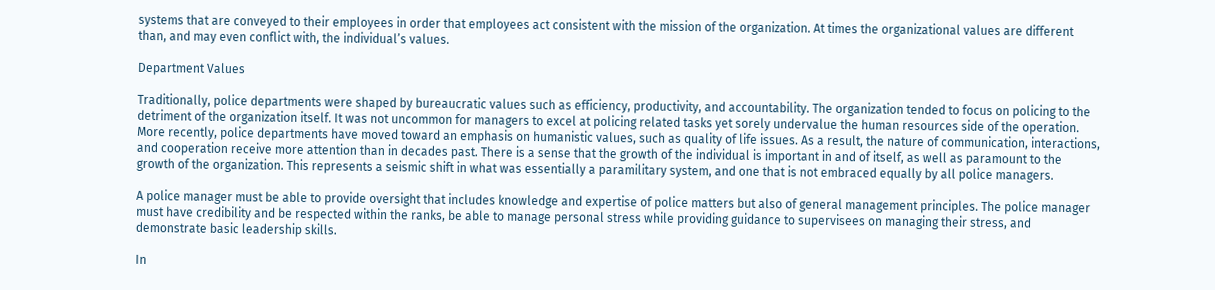systems that are conveyed to their employees in order that employees act consistent with the mission of the organization. At times the organizational values are different than, and may even conflict with, the individual’s values.

Department Values

Traditionally, police departments were shaped by bureaucratic values such as efficiency, productivity, and accountability. The organization tended to focus on policing to the detriment of the organization itself. It was not uncommon for managers to excel at policing related tasks yet sorely undervalue the human resources side of the operation. More recently, police departments have moved toward an emphasis on humanistic values, such as quality of life issues. As a result, the nature of communication, interactions, and cooperation receive more attention than in decades past. There is a sense that the growth of the individual is important in and of itself, as well as paramount to the growth of the organization. This represents a seismic shift in what was essentially a paramilitary system, and one that is not embraced equally by all police managers.

A police manager must be able to provide oversight that includes knowledge and expertise of police matters but also of general management principles. The police manager must have credibility and be respected within the ranks, be able to manage personal stress while providing guidance to supervisees on managing their stress, and demonstrate basic leadership skills.

In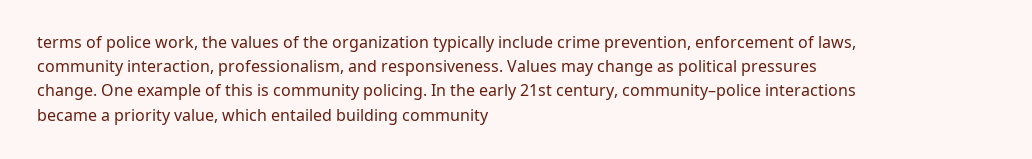terms of police work, the values of the organization typically include crime prevention, enforcement of laws, community interaction, professionalism, and responsiveness. Values may change as political pressures change. One example of this is community policing. In the early 21st century, community–police interactions became a priority value, which entailed building community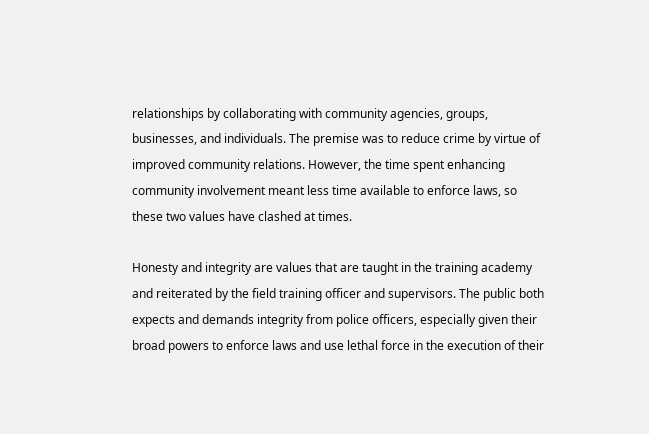relationships by collaborating with community agencies, groups, businesses, and individuals. The premise was to reduce crime by virtue of improved community relations. However, the time spent enhancing community involvement meant less time available to enforce laws, so these two values have clashed at times.

Honesty and integrity are values that are taught in the training academy and reiterated by the field training officer and supervisors. The public both expects and demands integrity from police officers, especially given their broad powers to enforce laws and use lethal force in the execution of their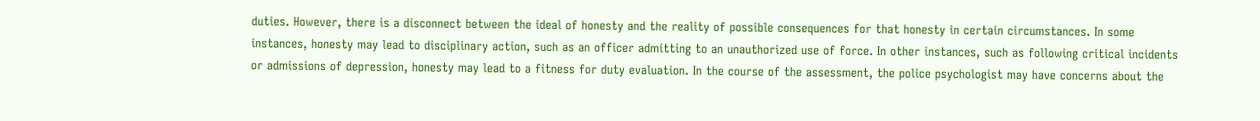duties. However, there is a disconnect between the ideal of honesty and the reality of possible consequences for that honesty in certain circumstances. In some instances, honesty may lead to disciplinary action, such as an officer admitting to an unauthorized use of force. In other instances, such as following critical incidents or admissions of depression, honesty may lead to a fitness for duty evaluation. In the course of the assessment, the police psychologist may have concerns about the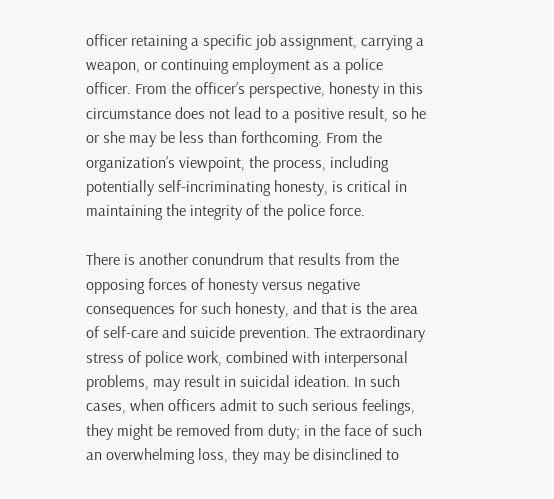officer retaining a specific job assignment, carrying a weapon, or continuing employment as a police officer. From the officer’s perspective, honesty in this circumstance does not lead to a positive result, so he or she may be less than forthcoming. From the organization’s viewpoint, the process, including potentially self-incriminating honesty, is critical in maintaining the integrity of the police force.

There is another conundrum that results from the opposing forces of honesty versus negative consequences for such honesty, and that is the area of self-care and suicide prevention. The extraordinary stress of police work, combined with interpersonal problems, may result in suicidal ideation. In such cases, when officers admit to such serious feelings, they might be removed from duty; in the face of such an overwhelming loss, they may be disinclined to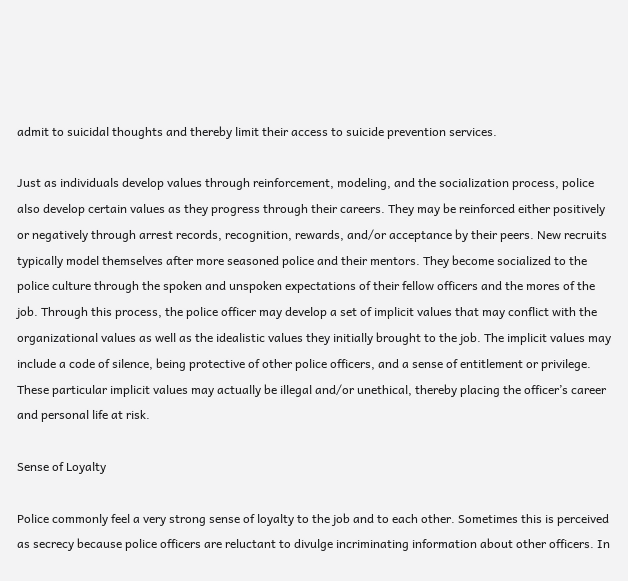admit to suicidal thoughts and thereby limit their access to suicide prevention services.

Just as individuals develop values through reinforcement, modeling, and the socialization process, police also develop certain values as they progress through their careers. They may be reinforced either positively or negatively through arrest records, recognition, rewards, and/or acceptance by their peers. New recruits typically model themselves after more seasoned police and their mentors. They become socialized to the police culture through the spoken and unspoken expectations of their fellow officers and the mores of the job. Through this process, the police officer may develop a set of implicit values that may conflict with the organizational values as well as the idealistic values they initially brought to the job. The implicit values may include a code of silence, being protective of other police officers, and a sense of entitlement or privilege. These particular implicit values may actually be illegal and/or unethical, thereby placing the officer’s career and personal life at risk.

Sense of Loyalty

Police commonly feel a very strong sense of loyalty to the job and to each other. Sometimes this is perceived as secrecy because police officers are reluctant to divulge incriminating information about other officers. In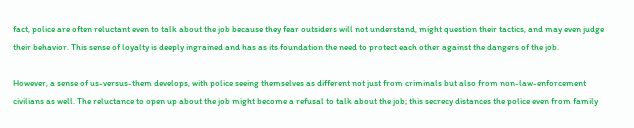fact, police are often reluctant even to talk about the job because they fear outsiders will not understand, might question their tactics, and may even judge their behavior. This sense of loyalty is deeply ingrained and has as its foundation the need to protect each other against the dangers of the job.

However, a sense of us-versus-them develops, with police seeing themselves as different not just from criminals but also from non-law-enforcement civilians as well. The reluctance to open up about the job might become a refusal to talk about the job; this secrecy distances the police even from family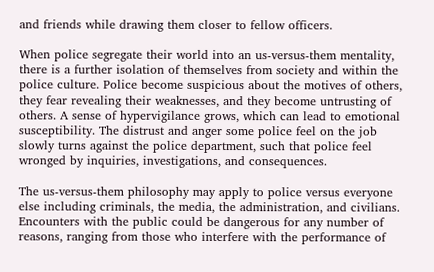and friends while drawing them closer to fellow officers.

When police segregate their world into an us-versus-them mentality, there is a further isolation of themselves from society and within the police culture. Police become suspicious about the motives of others, they fear revealing their weaknesses, and they become untrusting of others. A sense of hypervigilance grows, which can lead to emotional susceptibility. The distrust and anger some police feel on the job slowly turns against the police department, such that police feel wronged by inquiries, investigations, and consequences.

The us-versus-them philosophy may apply to police versus everyone else including criminals, the media, the administration, and civilians. Encounters with the public could be dangerous for any number of reasons, ranging from those who interfere with the performance of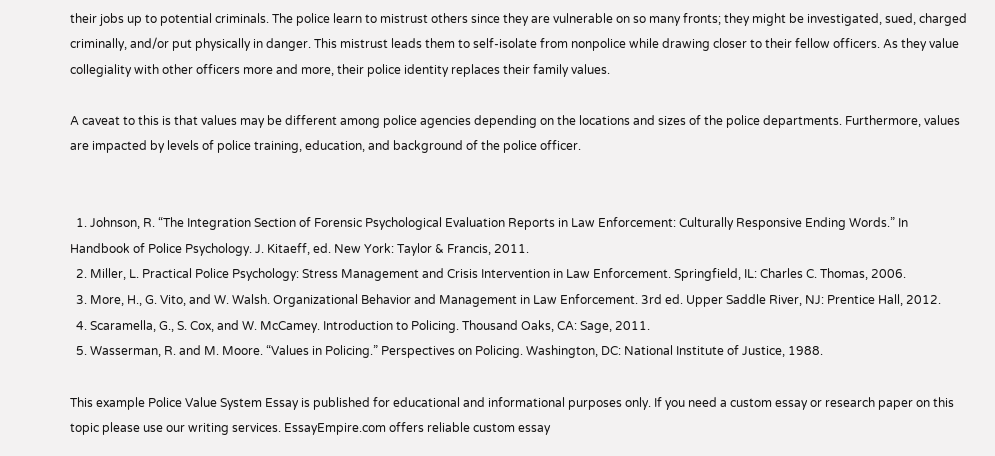their jobs up to potential criminals. The police learn to mistrust others since they are vulnerable on so many fronts; they might be investigated, sued, charged criminally, and/or put physically in danger. This mistrust leads them to self-isolate from nonpolice while drawing closer to their fellow officers. As they value collegiality with other officers more and more, their police identity replaces their family values.

A caveat to this is that values may be different among police agencies depending on the locations and sizes of the police departments. Furthermore, values are impacted by levels of police training, education, and background of the police officer.


  1. Johnson, R. “The Integration Section of Forensic Psychological Evaluation Reports in Law Enforcement: Culturally Responsive Ending Words.” In Handbook of Police Psychology. J. Kitaeff, ed. New York: Taylor & Francis, 2011.
  2. Miller, L. Practical Police Psychology: Stress Management and Crisis Intervention in Law Enforcement. Springfield, IL: Charles C. Thomas, 2006.
  3. More, H., G. Vito, and W. Walsh. Organizational Behavior and Management in Law Enforcement. 3rd ed. Upper Saddle River, NJ: Prentice Hall, 2012.
  4. Scaramella, G., S. Cox, and W. McCamey. Introduction to Policing. Thousand Oaks, CA: Sage, 2011.
  5. Wasserman, R. and M. Moore. “Values in Policing.” Perspectives on Policing. Washington, DC: National Institute of Justice, 1988.

This example Police Value System Essay is published for educational and informational purposes only. If you need a custom essay or research paper on this topic please use our writing services. EssayEmpire.com offers reliable custom essay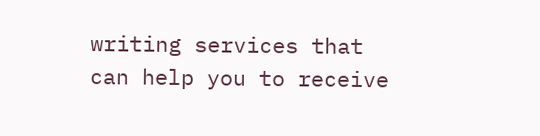writing services that can help you to receive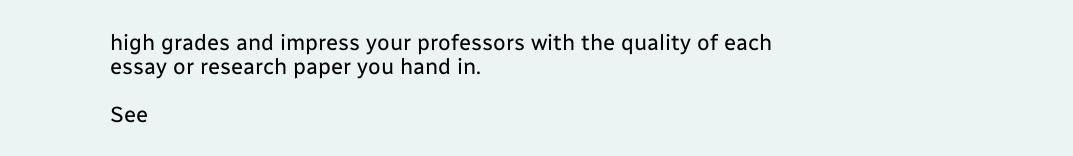high grades and impress your professors with the quality of each essay or research paper you hand in.

See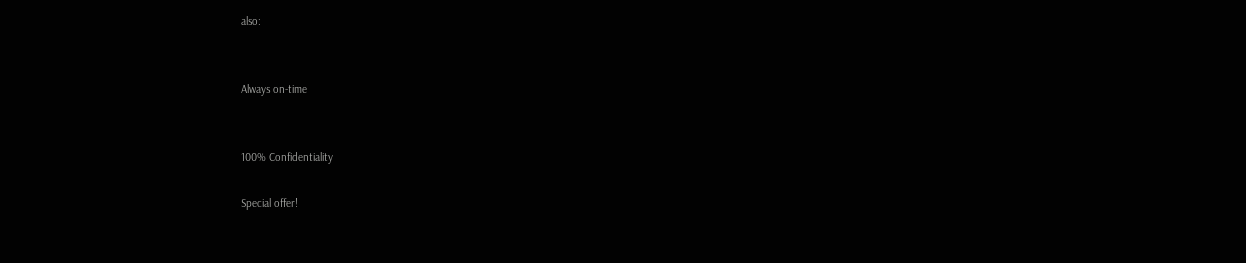also:


Always on-time


100% Confidentiality

Special offer!